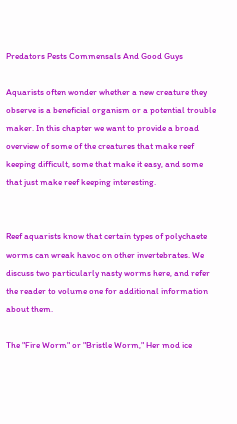Predators Pests Commensals And Good Guys

Aquarists often wonder whether a new creature they observe is a beneficial organism or a potential trouble maker. In this chapter we want to provide a broad overview of some of the creatures that make reef keeping difficult, some that make it easy, and some that just make reef keeping interesting.


Reef aquarists know that certain types of polychaete worms can wreak havoc on other invertebrates. We discuss two particularly nasty worms here, and refer the reader to volume one for additional information about them.

The "Fire Worm" or "Bristle Worm," Her mod ice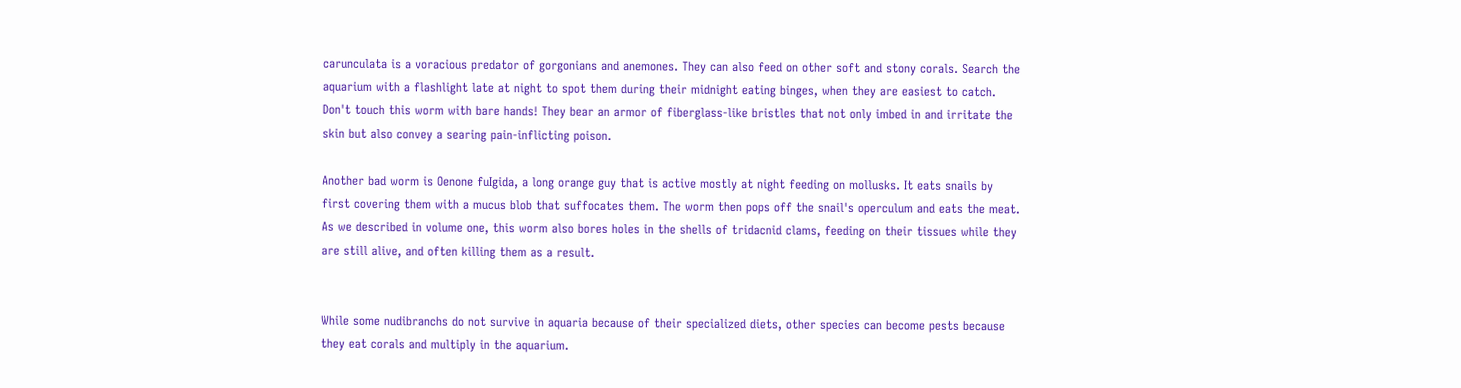carunculata is a voracious predator of gorgonians and anemones. They can also feed on other soft and stony corals. Search the aquarium with a flashlight late at night to spot them during their midnight eating binges, when they are easiest to catch. Don't touch this worm with bare hands! They bear an armor of fiberglass-like bristles that not only imbed in and irritate the skin but also convey a searing pain-inflicting poison.

Another bad worm is Oenone fuIgida, a long orange guy that is active mostly at night feeding on mollusks. It eats snails by first covering them with a mucus blob that suffocates them. The worm then pops off the snail's operculum and eats the meat. As we described in volume one, this worm also bores holes in the shells of tridacnid clams, feeding on their tissues while they are still alive, and often killing them as a result.


While some nudibranchs do not survive in aquaria because of their specialized diets, other species can become pests because they eat corals and multiply in the aquarium.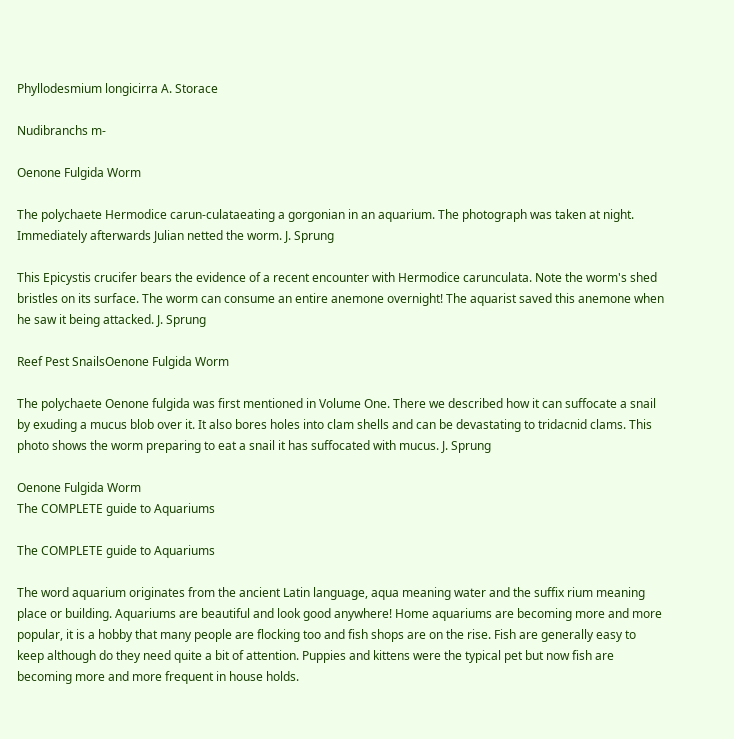Phyllodesmium longicirra A. Storace

Nudibranchs m-

Oenone Fulgida Worm

The polychaete Hermodice carun-culataeating a gorgonian in an aquarium. The photograph was taken at night. Immediately afterwards Julian netted the worm. J. Sprung

This Epicystis crucifer bears the evidence of a recent encounter with Hermodice carunculata. Note the worm's shed bristles on its surface. The worm can consume an entire anemone overnight! The aquarist saved this anemone when he saw it being attacked. J. Sprung

Reef Pest SnailsOenone Fulgida Worm

The polychaete Oenone fulgida was first mentioned in Volume One. There we described how it can suffocate a snail by exuding a mucus blob over it. It also bores holes into clam shells and can be devastating to tridacnid clams. This photo shows the worm preparing to eat a snail it has suffocated with mucus. J. Sprung

Oenone Fulgida Worm
The COMPLETE guide to Aquariums

The COMPLETE guide to Aquariums

The word aquarium originates from the ancient Latin language, aqua meaning water and the suffix rium meaning place or building. Aquariums are beautiful and look good anywhere! Home aquariums are becoming more and more popular, it is a hobby that many people are flocking too and fish shops are on the rise. Fish are generally easy to keep although do they need quite a bit of attention. Puppies and kittens were the typical pet but now fish are becoming more and more frequent in house holds.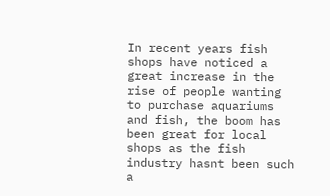In recent years fish shops have noticed a great increase in the rise of people wanting to purchase aquariums and fish, the boom has been great for local shops as the fish industry hasnt been such a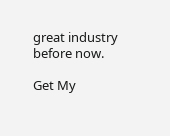great industry before now.

Get My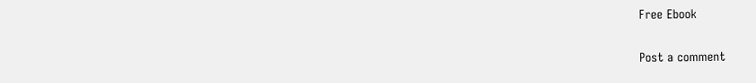Free Ebook

Post a comment